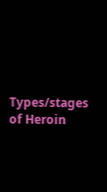Types/stages of Heroin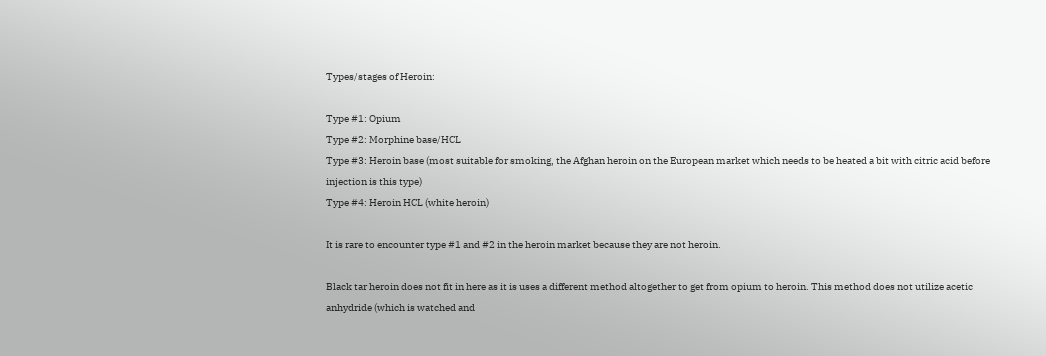Types/stages of Heroin:

Type #1: Opium
Type #2: Morphine base/HCL
Type #3: Heroin base (most suitable for smoking, the Afghan heroin on the European market which needs to be heated a bit with citric acid before injection is this type)
Type #4: Heroin HCL (white heroin)

It is rare to encounter type #1 and #2 in the heroin market because they are not heroin.

Black tar heroin does not fit in here as it is uses a different method altogether to get from opium to heroin. This method does not utilize acetic anhydride (which is watched and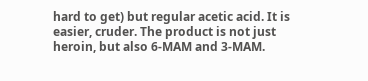hard to get) but regular acetic acid. It is easier, cruder. The product is not just heroin, but also 6-MAM and 3-MAM.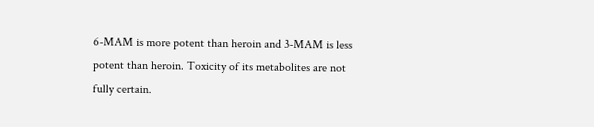6-MAM is more potent than heroin and 3-MAM is less potent than heroin. Toxicity of its metabolites are not fully certain.